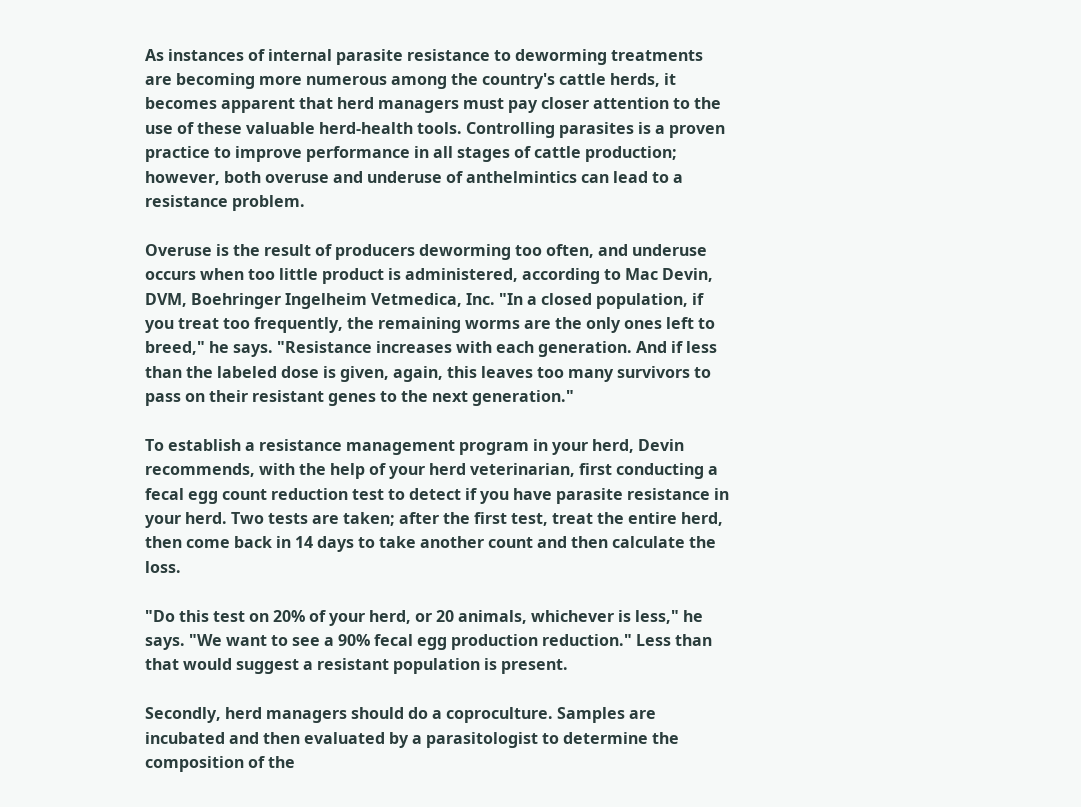As instances of internal parasite resistance to deworming treatments are becoming more numerous among the country's cattle herds, it becomes apparent that herd managers must pay closer attention to the use of these valuable herd-health tools. Controlling parasites is a proven practice to improve performance in all stages of cattle production; however, both overuse and underuse of anthelmintics can lead to a resistance problem.

Overuse is the result of producers deworming too often, and underuse occurs when too little product is administered, according to Mac Devin, DVM, Boehringer Ingelheim Vetmedica, Inc. "In a closed population, if you treat too frequently, the remaining worms are the only ones left to breed," he says. "Resistance increases with each generation. And if less than the labeled dose is given, again, this leaves too many survivors to pass on their resistant genes to the next generation."

To establish a resistance management program in your herd, Devin recommends, with the help of your herd veterinarian, first conducting a fecal egg count reduction test to detect if you have parasite resistance in your herd. Two tests are taken; after the first test, treat the entire herd, then come back in 14 days to take another count and then calculate the loss.

"Do this test on 20% of your herd, or 20 animals, whichever is less," he says. "We want to see a 90% fecal egg production reduction." Less than that would suggest a resistant population is present.

Secondly, herd managers should do a coproculture. Samples are incubated and then evaluated by a parasitologist to determine the composition of the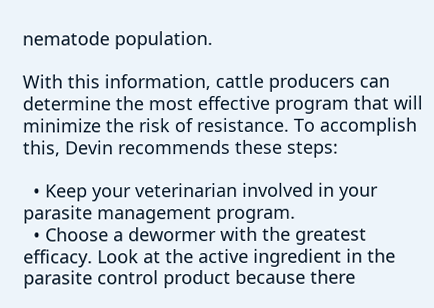nematode population.

With this information, cattle producers can determine the most effective program that will minimize the risk of resistance. To accomplish this, Devin recommends these steps:

  • Keep your veterinarian involved in your parasite management program.
  • Choose a dewormer with the greatest efficacy. Look at the active ingredient in the parasite control product because there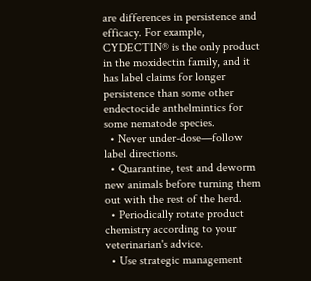are differences in persistence and efficacy. For example, CYDECTIN® is the only product in the moxidectin family, and it has label claims for longer persistence than some other endectocide anthelmintics for some nematode species.
  • Never under-dose—follow label directions.
  • Quarantine, test and deworm new animals before turning them out with the rest of the herd.
  • Periodically rotate product chemistry according to your veterinarian's advice.
  • Use strategic management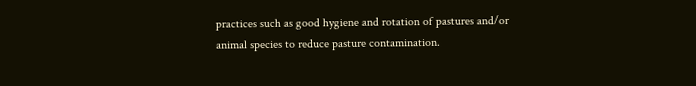practices such as good hygiene and rotation of pastures and/or animal species to reduce pasture contamination.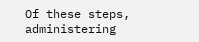Of these steps, administering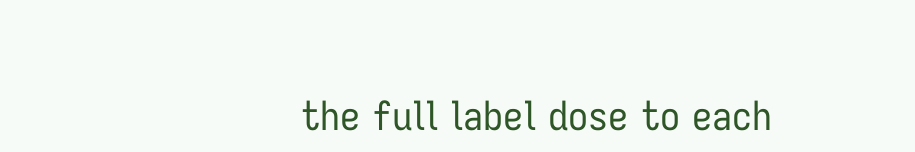the full label dose to each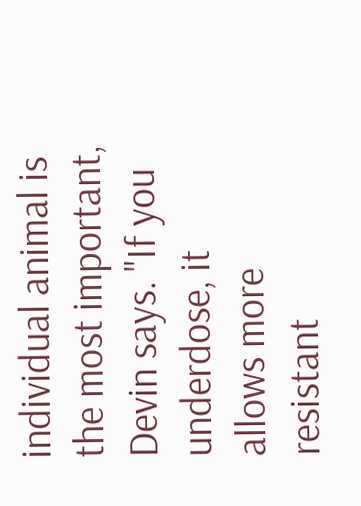individual animal is the most important, Devin says. "If you underdose, it allows more resistant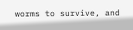worms to survive, and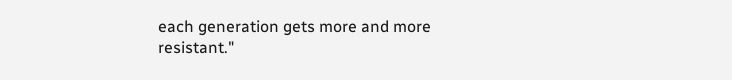each generation gets more and more resistant."